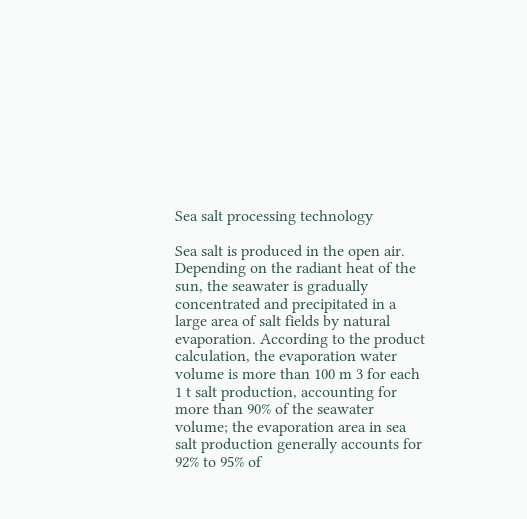Sea salt processing technology

Sea salt is produced in the open air. Depending on the radiant heat of the sun, the seawater is gradually concentrated and precipitated in a large area of salt fields by natural evaporation. According to the product calculation, the evaporation water volume is more than 100 m 3 for each 1 t salt production, accounting for more than 90% of the seawater volume; the evaporation area in sea salt production generally accounts for 92% to 95% of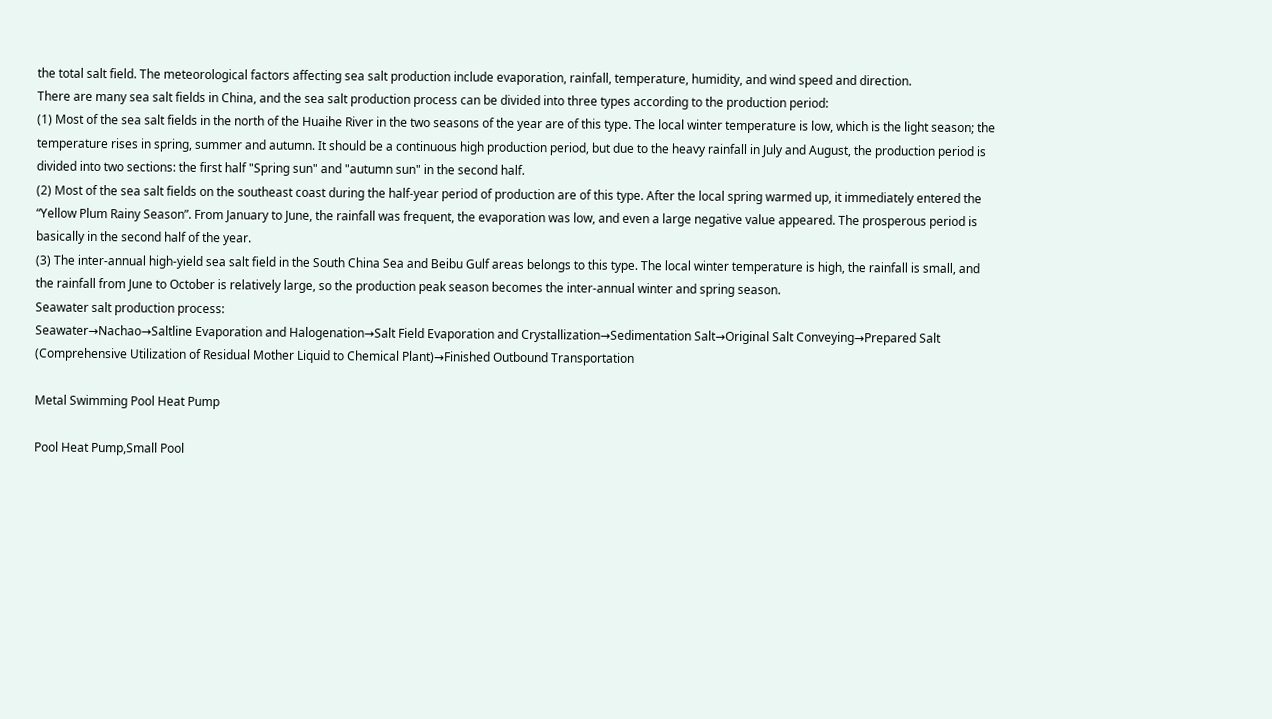the total salt field. The meteorological factors affecting sea salt production include evaporation, rainfall, temperature, humidity, and wind speed and direction.
There are many sea salt fields in China, and the sea salt production process can be divided into three types according to the production period:
(1) Most of the sea salt fields in the north of the Huaihe River in the two seasons of the year are of this type. The local winter temperature is low, which is the light season; the temperature rises in spring, summer and autumn. It should be a continuous high production period, but due to the heavy rainfall in July and August, the production period is divided into two sections: the first half "Spring sun" and "autumn sun" in the second half.
(2) Most of the sea salt fields on the southeast coast during the half-year period of production are of this type. After the local spring warmed up, it immediately entered the “Yellow Plum Rainy Season”. From January to June, the rainfall was frequent, the evaporation was low, and even a large negative value appeared. The prosperous period is basically in the second half of the year.
(3) The inter-annual high-yield sea salt field in the South China Sea and Beibu Gulf areas belongs to this type. The local winter temperature is high, the rainfall is small, and the rainfall from June to October is relatively large, so the production peak season becomes the inter-annual winter and spring season.
Seawater salt production process:
Seawater→Nachao→Saltline Evaporation and Halogenation→Salt Field Evaporation and Crystallization→Sedimentation Salt→Original Salt Conveying→Prepared Salt (Comprehensive Utilization of Residual Mother Liquid to Chemical Plant)→Finished Outbound Transportation

Metal Swimming Pool Heat Pump

Pool Heat Pump,Small Pool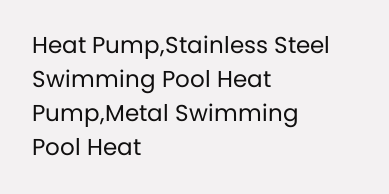Heat Pump,Stainless Steel Swimming Pool Heat Pump,Metal Swimming Pool Heat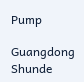Pump

Guangdong Shunde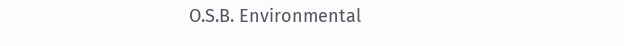O.S.B. Environmental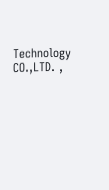Technology CO.,LTD. ,